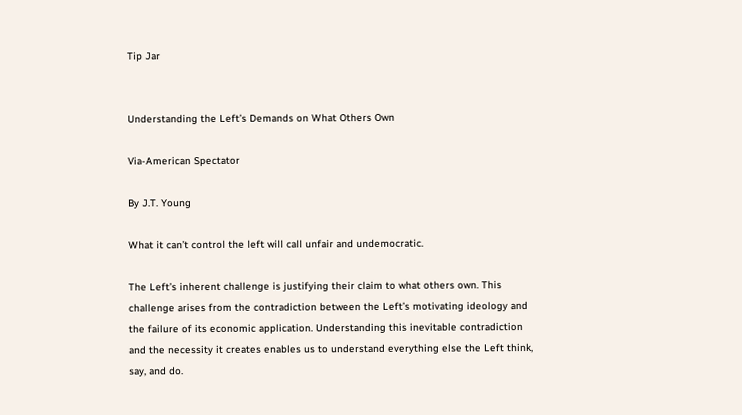Tip Jar


Understanding the Left’s Demands on What Others Own

Via-American Spectator

By J.T. Young

What it can’t control the left will call unfair and undemocratic.

The Left’s inherent challenge is justifying their claim to what others own. This challenge arises from the contradiction between the Left’s motivating ideology and the failure of its economic application. Understanding this inevitable contradiction and the necessity it creates enables us to understand everything else the Left think, say, and do.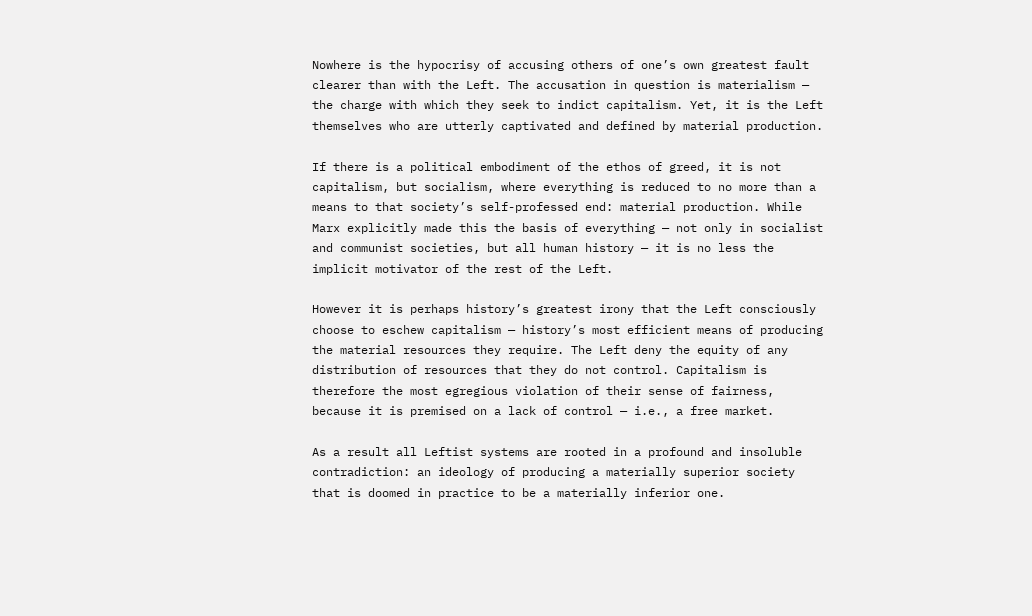Nowhere is the hypocrisy of accusing others of one’s own greatest fault clearer than with the Left. The accusation in question is materialism — the charge with which they seek to indict capitalism. Yet, it is the Left themselves who are utterly captivated and defined by material production.

If there is a political embodiment of the ethos of greed, it is not capitalism, but socialism, where everything is reduced to no more than a means to that society’s self-professed end: material production. While Marx explicitly made this the basis of everything — not only in socialist and communist societies, but all human history — it is no less the implicit motivator of the rest of the Left.

However it is perhaps history’s greatest irony that the Left consciously choose to eschew capitalism — history’s most efficient means of producing the material resources they require. The Left deny the equity of any distribution of resources that they do not control. Capitalism is therefore the most egregious violation of their sense of fairness, because it is premised on a lack of control — i.e., a free market.

As a result all Leftist systems are rooted in a profound and insoluble contradiction: an ideology of producing a materially superior society that is doomed in practice to be a materially inferior one.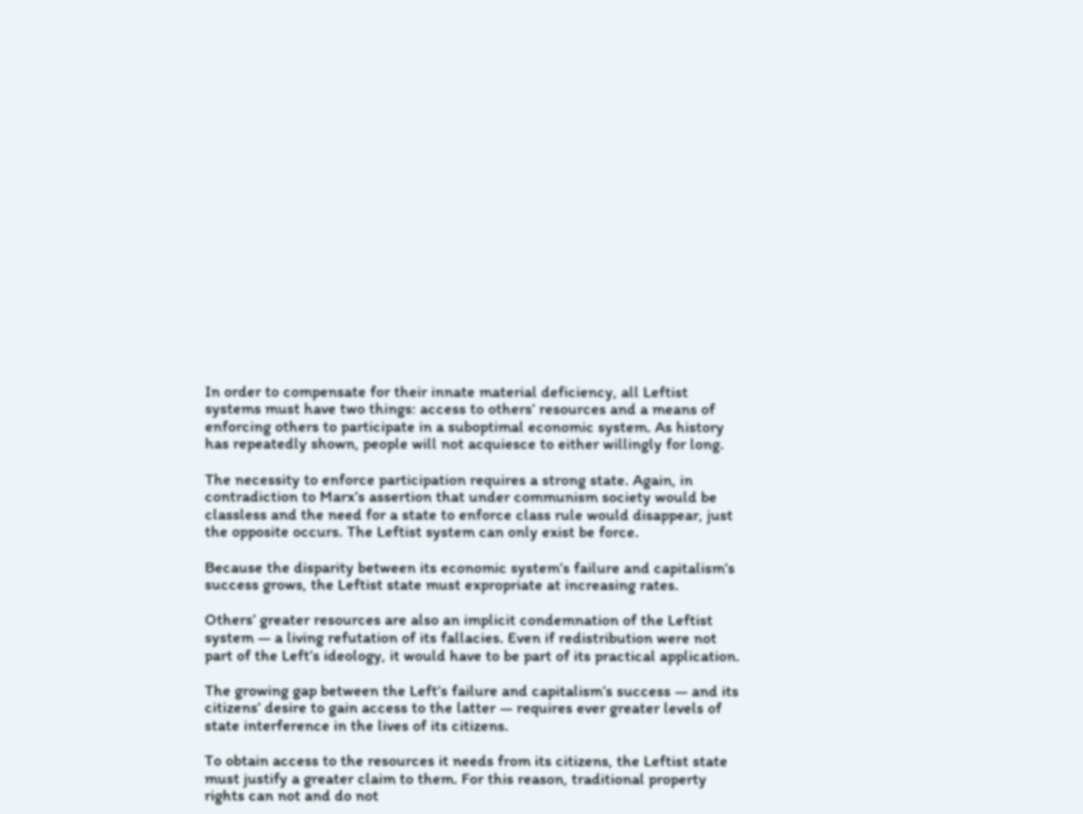In order to compensate for their innate material deficiency, all Leftist systems must have two things: access to others’ resources and a means of enforcing others to participate in a suboptimal economic system. As history has repeatedly shown, people will not acquiesce to either willingly for long.

The necessity to enforce participation requires a strong state. Again, in contradiction to Marx’s assertion that under communism society would be classless and the need for a state to enforce class rule would disappear, just the opposite occurs. The Leftist system can only exist be force.

Because the disparity between its economic system’s failure and capitalism’s success grows, the Leftist state must expropriate at increasing rates.

Others’ greater resources are also an implicit condemnation of the Leftist system — a living refutation of its fallacies. Even if redistribution were not part of the Left’s ideology, it would have to be part of its practical application.

The growing gap between the Left’s failure and capitalism’s success — and its citizens’ desire to gain access to the latter — requires ever greater levels of state interference in the lives of its citizens.

To obtain access to the resources it needs from its citizens, the Leftist state must justify a greater claim to them. For this reason, traditional property rights can not and do not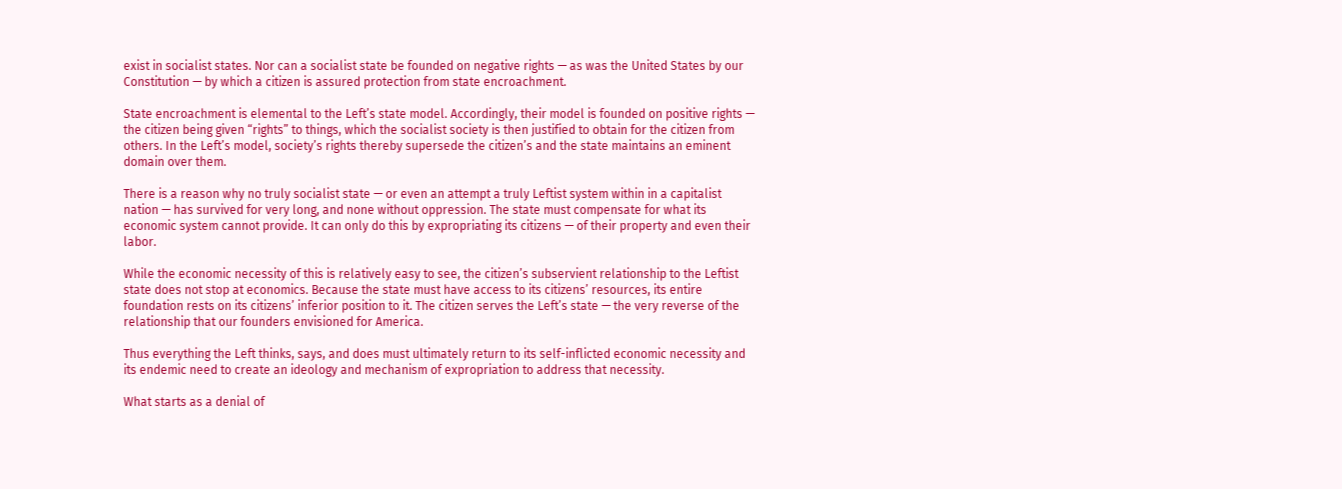exist in socialist states. Nor can a socialist state be founded on negative rights — as was the United States by our Constitution — by which a citizen is assured protection from state encroachment.

State encroachment is elemental to the Left’s state model. Accordingly, their model is founded on positive rights — the citizen being given “rights” to things, which the socialist society is then justified to obtain for the citizen from others. In the Left’s model, society’s rights thereby supersede the citizen’s and the state maintains an eminent domain over them.

There is a reason why no truly socialist state — or even an attempt a truly Leftist system within in a capitalist nation — has survived for very long, and none without oppression. The state must compensate for what its economic system cannot provide. It can only do this by expropriating its citizens — of their property and even their labor.

While the economic necessity of this is relatively easy to see, the citizen’s subservient relationship to the Leftist state does not stop at economics. Because the state must have access to its citizens’ resources, its entire foundation rests on its citizens’ inferior position to it. The citizen serves the Left’s state — the very reverse of the relationship that our founders envisioned for America.

Thus everything the Left thinks, says, and does must ultimately return to its self-inflicted economic necessity and its endemic need to create an ideology and mechanism of expropriation to address that necessity.

What starts as a denial of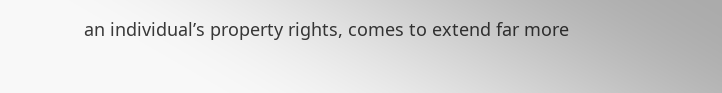an individual’s property rights, comes to extend far more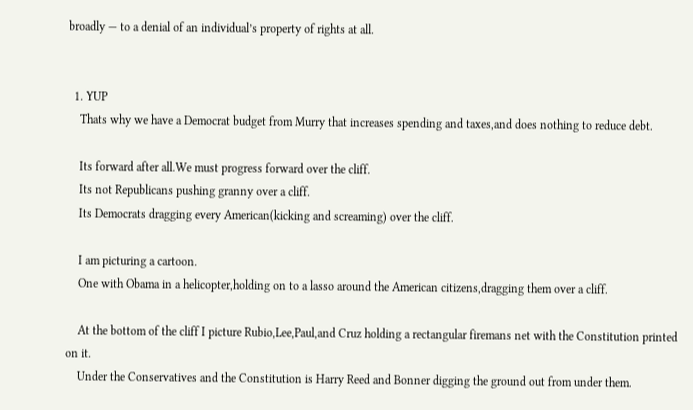broadly — to a denial of an individual’s property of rights at all.


  1. YUP
    Thats why we have a Democrat budget from Murry that increases spending and taxes,and does nothing to reduce debt.

    Its forward after all.We must progress forward over the cliff.
    Its not Republicans pushing granny over a cliff.
    Its Democrats dragging every American(kicking and screaming) over the cliff.

    I am picturing a cartoon.
    One with Obama in a helicopter,holding on to a lasso around the American citizens,dragging them over a cliff.

    At the bottom of the cliff I picture Rubio,Lee,Paul,and Cruz holding a rectangular firemans net with the Constitution printed on it.
    Under the Conservatives and the Constitution is Harry Reed and Bonner digging the ground out from under them.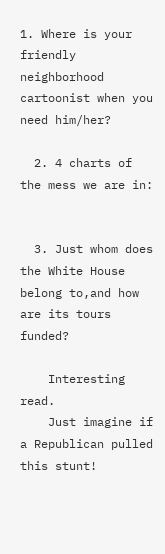1. Where is your friendly neighborhood cartoonist when you need him/her?

  2. 4 charts of the mess we are in:


  3. Just whom does the White House belong to,and how are its tours funded?

    Interesting read.
    Just imagine if a Republican pulled this stunt!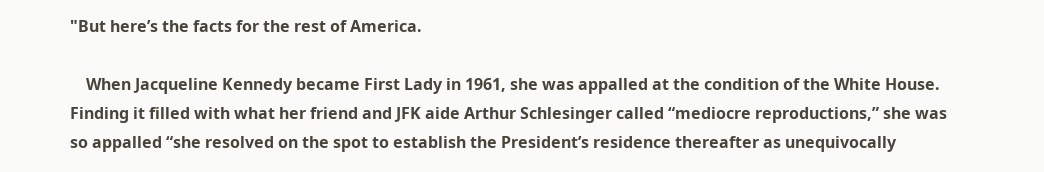"But here’s the facts for the rest of America.

    When Jacqueline Kennedy became First Lady in 1961, she was appalled at the condition of the White House. Finding it filled with what her friend and JFK aide Arthur Schlesinger called “mediocre reproductions,” she was so appalled “she resolved on the spot to establish the President’s residence thereafter as unequivocally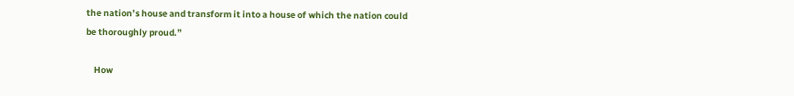the nation’s house and transform it into a house of which the nation could be thoroughly proud.”

    How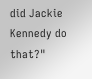did Jackie Kennedy do that?"